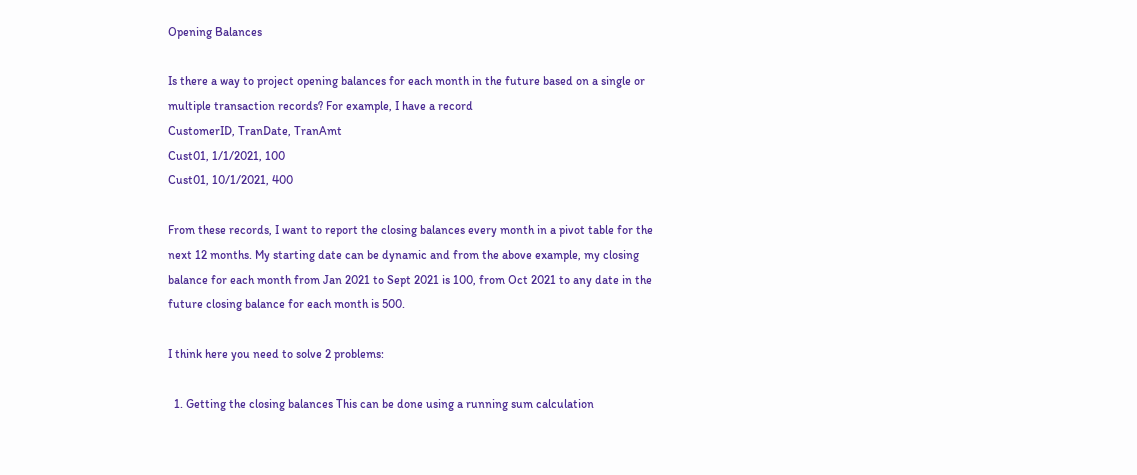Opening Balances

Is there a way to project opening balances for each month in the future based on a single or multiple transaction records? For example, I have a record
CustomerID, TranDate, TranAmt
Cust01, 1/1/2021, 100
Cust01, 10/1/2021, 400

From these records, I want to report the closing balances every month in a pivot table for the next 12 months. My starting date can be dynamic and from the above example, my closing balance for each month from Jan 2021 to Sept 2021 is 100, from Oct 2021 to any date in the future closing balance for each month is 500.

I think here you need to solve 2 problems:

  1. Getting the closing balances This can be done using a running sum calculation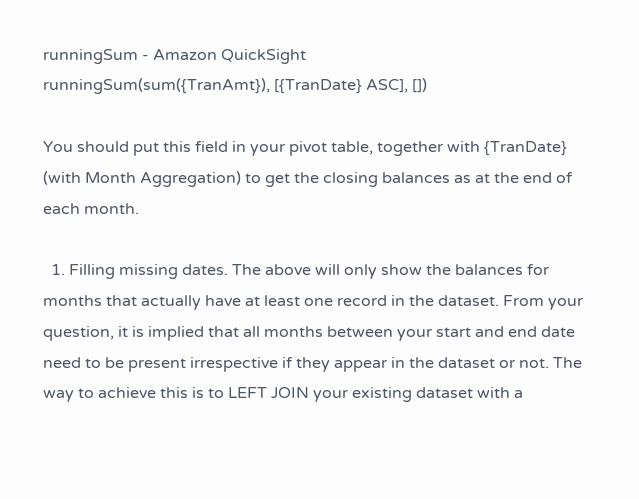runningSum - Amazon QuickSight
runningSum(sum({TranAmt}), [{TranDate} ASC], [])

You should put this field in your pivot table, together with {TranDate} (with Month Aggregation) to get the closing balances as at the end of each month.

  1. Filling missing dates. The above will only show the balances for months that actually have at least one record in the dataset. From your question, it is implied that all months between your start and end date need to be present irrespective if they appear in the dataset or not. The way to achieve this is to LEFT JOIN your existing dataset with a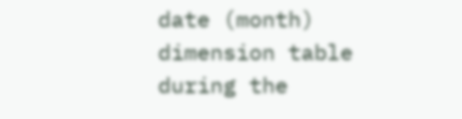date (month) dimension table during the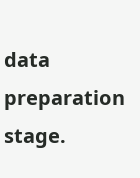data preparation stage.